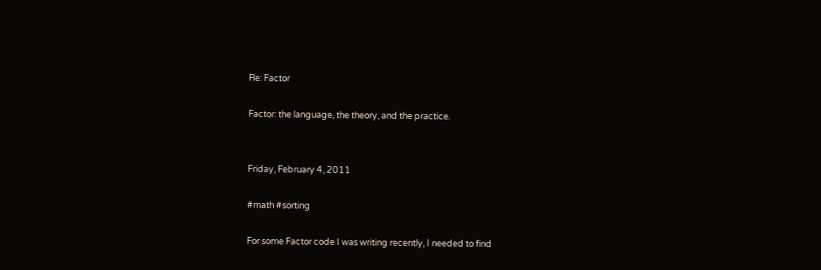Re: Factor

Factor: the language, the theory, and the practice.


Friday, February 4, 2011

#math #sorting

For some Factor code I was writing recently, I needed to find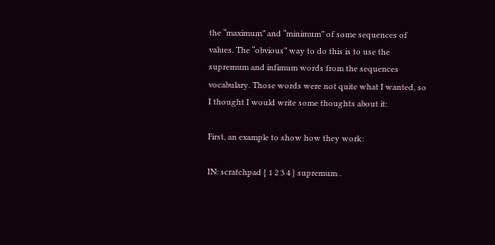the “maximum” and “minimum” of some sequences of values. The “obvious” way to do this is to use the supremum and infimum words from the sequences vocabulary. Those words were not quite what I wanted, so I thought I would write some thoughts about it:

First, an example to show how they work:

IN: scratchpad { 1 2 3 4 } supremum .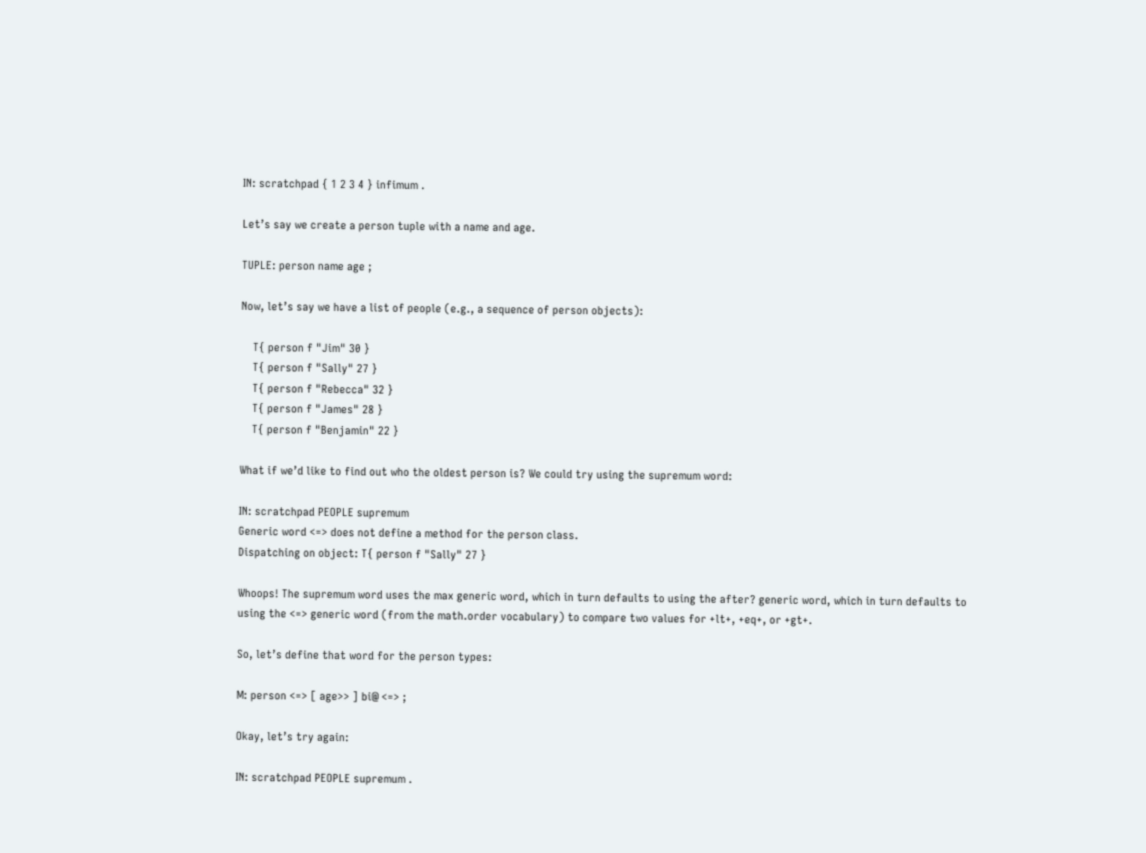IN: scratchpad { 1 2 3 4 } infimum .

Let’s say we create a person tuple with a name and age.

TUPLE: person name age ;

Now, let’s say we have a list of people (e.g., a sequence of person objects):

    T{ person f "Jim" 30 }
    T{ person f "Sally" 27 }
    T{ person f "Rebecca" 32 }
    T{ person f "James" 28 }
    T{ person f "Benjamin" 22 }

What if we’d like to find out who the oldest person is? We could try using the supremum word:

IN: scratchpad PEOPLE supremum
Generic word <=> does not define a method for the person class.
Dispatching on object: T{ person f "Sally" 27 }

Whoops! The supremum word uses the max generic word, which in turn defaults to using the after? generic word, which in turn defaults to using the <=> generic word (from the math.order vocabulary) to compare two values for +lt+, +eq+, or +gt+.

So, let’s define that word for the person types:

M: person <=> [ age>> ] bi@ <=> ;

Okay, let’s try again:

IN: scratchpad PEOPLE supremum .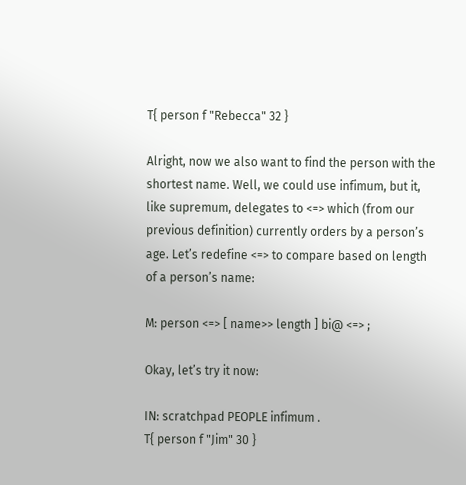T{ person f "Rebecca" 32 }

Alright, now we also want to find the person with the shortest name. Well, we could use infimum, but it, like supremum, delegates to <=> which (from our previous definition) currently orders by a person’s age. Let’s redefine <=> to compare based on length of a person’s name:

M: person <=> [ name>> length ] bi@ <=> ;

Okay, let’s try it now:

IN: scratchpad PEOPLE infimum .
T{ person f "Jim" 30 }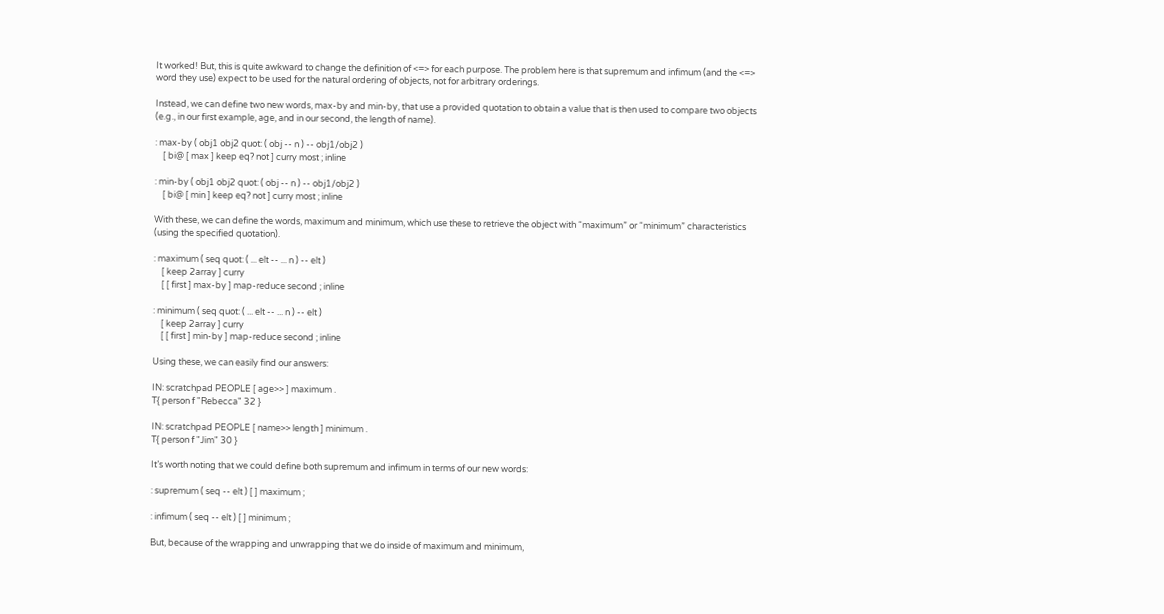It worked! But, this is quite awkward to change the definition of <=> for each purpose. The problem here is that supremum and infimum (and the <=> word they use) expect to be used for the natural ordering of objects, not for arbitrary orderings.

Instead, we can define two new words, max-by and min-by, that use a provided quotation to obtain a value that is then used to compare two objects (e.g., in our first example, age, and in our second, the length of name).

: max-by ( obj1 obj2 quot: ( obj -- n ) -- obj1/obj2 )
    [ bi@ [ max ] keep eq? not ] curry most ; inline

: min-by ( obj1 obj2 quot: ( obj -- n ) -- obj1/obj2 )
    [ bi@ [ min ] keep eq? not ] curry most ; inline

With these, we can define the words, maximum and minimum, which use these to retrieve the object with “maximum” or “minimum” characteristics (using the specified quotation).

: maximum ( seq quot: ( ... elt -- ... n ) -- elt )
    [ keep 2array ] curry
    [ [ first ] max-by ] map-reduce second ; inline

: minimum ( seq quot: ( ... elt -- ... n ) -- elt )
    [ keep 2array ] curry
    [ [ first ] min-by ] map-reduce second ; inline

Using these, we can easily find our answers:

IN: scratchpad PEOPLE [ age>> ] maximum .
T{ person f "Rebecca" 32 }

IN: scratchpad PEOPLE [ name>> length ] minimum .
T{ person f "Jim" 30 }

It’s worth noting that we could define both supremum and infimum in terms of our new words:

: supremum ( seq -- elt ) [ ] maximum ;

: infimum ( seq -- elt ) [ ] minimum ;

But, because of the wrapping and unwrapping that we do inside of maximum and minimum,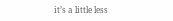it’s a little less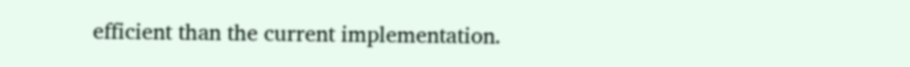efficient than the current implementation.